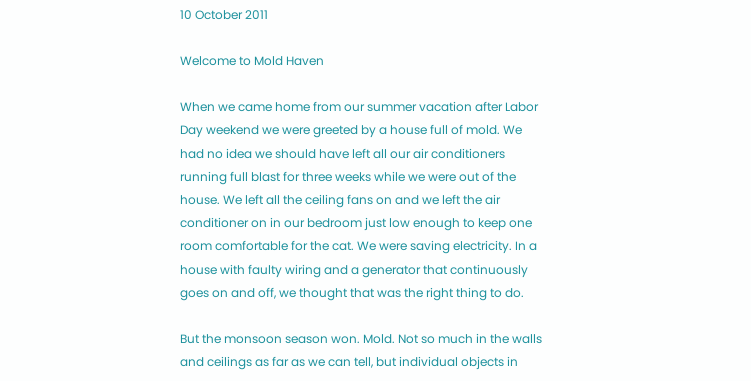10 October 2011

Welcome to Mold Haven

When we came home from our summer vacation after Labor Day weekend we were greeted by a house full of mold. We had no idea we should have left all our air conditioners running full blast for three weeks while we were out of the house. We left all the ceiling fans on and we left the air conditioner on in our bedroom just low enough to keep one room comfortable for the cat. We were saving electricity. In a house with faulty wiring and a generator that continuously goes on and off, we thought that was the right thing to do.

But the monsoon season won. Mold. Not so much in the walls and ceilings as far as we can tell, but individual objects in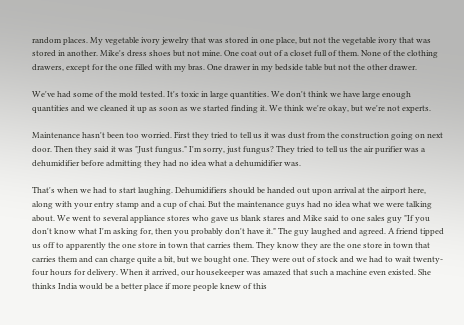random places. My vegetable ivory jewelry that was stored in one place, but not the vegetable ivory that was stored in another. Mike's dress shoes but not mine. One coat out of a closet full of them. None of the clothing drawers, except for the one filled with my bras. One drawer in my bedside table but not the other drawer.

We've had some of the mold tested. It's toxic in large quantities. We don't think we have large enough quantities and we cleaned it up as soon as we started finding it. We think we're okay, but we're not experts.

Maintenance hasn't been too worried. First they tried to tell us it was dust from the construction going on next door. Then they said it was "Just fungus." I'm sorry, just fungus? They tried to tell us the air purifier was a dehumidifier before admitting they had no idea what a dehumidifier was.

That's when we had to start laughing. Dehumidifiers should be handed out upon arrival at the airport here, along with your entry stamp and a cup of chai. But the maintenance guys had no idea what we were talking about. We went to several appliance stores who gave us blank stares and Mike said to one sales guy "If you don't know what I'm asking for, then you probably don't have it." The guy laughed and agreed. A friend tipped us off to apparently the one store in town that carries them. They know they are the one store in town that carries them and can charge quite a bit, but we bought one. They were out of stock and we had to wait twenty-four hours for delivery. When it arrived, our housekeeper was amazed that such a machine even existed. She thinks India would be a better place if more people knew of this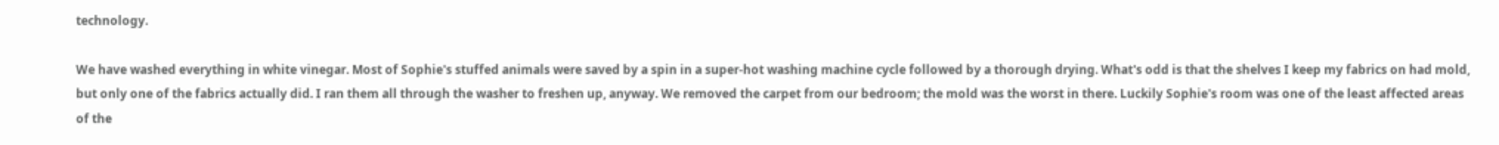technology.

We have washed everything in white vinegar. Most of Sophie's stuffed animals were saved by a spin in a super-hot washing machine cycle followed by a thorough drying. What's odd is that the shelves I keep my fabrics on had mold, but only one of the fabrics actually did. I ran them all through the washer to freshen up, anyway. We removed the carpet from our bedroom; the mold was the worst in there. Luckily Sophie's room was one of the least affected areas of the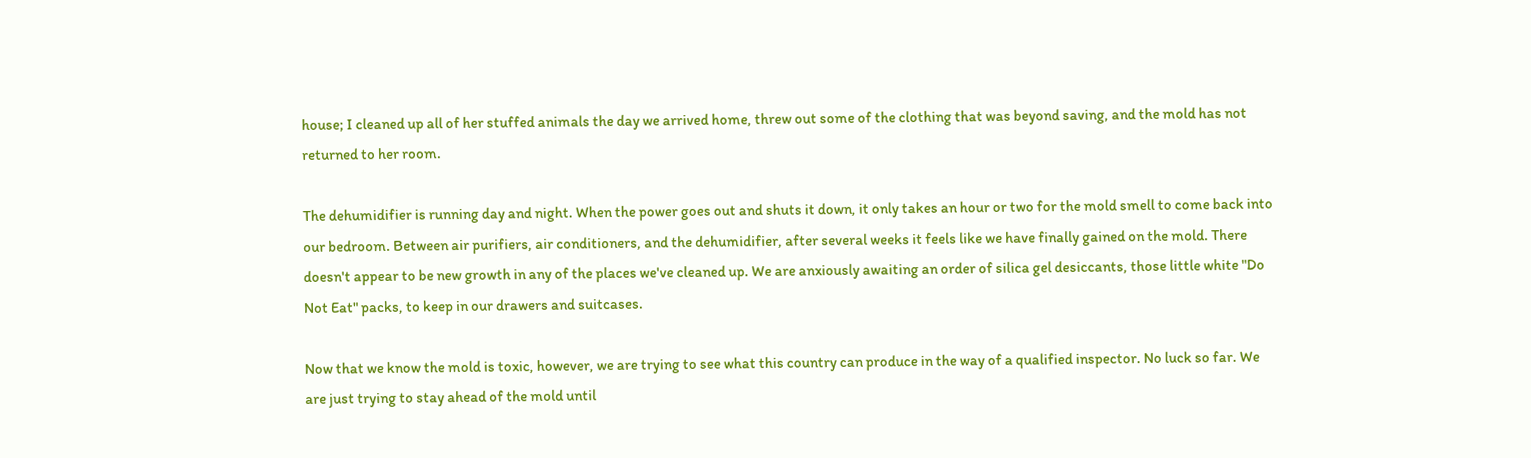house; I cleaned up all of her stuffed animals the day we arrived home, threw out some of the clothing that was beyond saving, and the mold has not returned to her room.

The dehumidifier is running day and night. When the power goes out and shuts it down, it only takes an hour or two for the mold smell to come back into our bedroom. Between air purifiers, air conditioners, and the dehumidifier, after several weeks it feels like we have finally gained on the mold. There doesn't appear to be new growth in any of the places we've cleaned up. We are anxiously awaiting an order of silica gel desiccants, those little white "Do Not Eat" packs, to keep in our drawers and suitcases.

Now that we know the mold is toxic, however, we are trying to see what this country can produce in the way of a qualified inspector. No luck so far. We are just trying to stay ahead of the mold until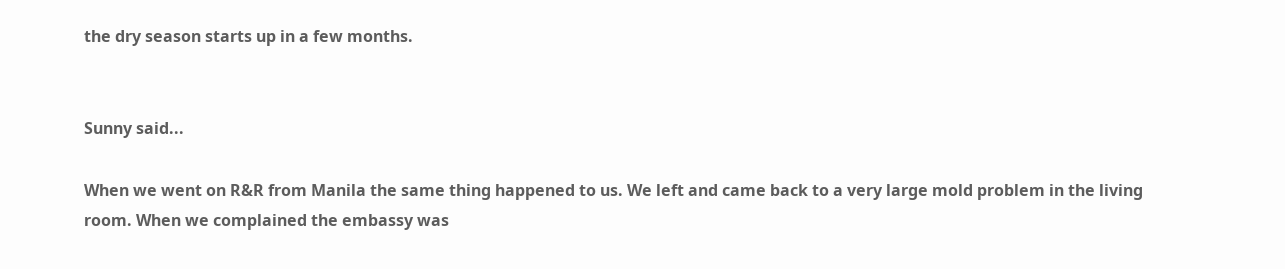the dry season starts up in a few months.


Sunny said...

When we went on R&R from Manila the same thing happened to us. We left and came back to a very large mold problem in the living room. When we complained the embassy was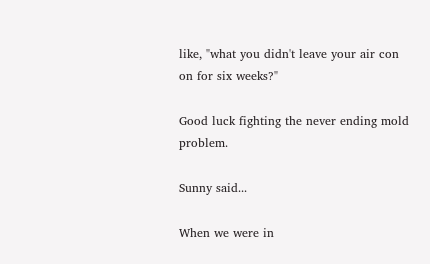like, "what you didn't leave your air con on for six weeks?"

Good luck fighting the never ending mold problem.

Sunny said...

When we were in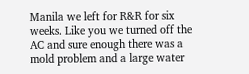Manila we left for R&R for six weeks. Like you we turned off the AC and sure enough there was a mold problem and a large water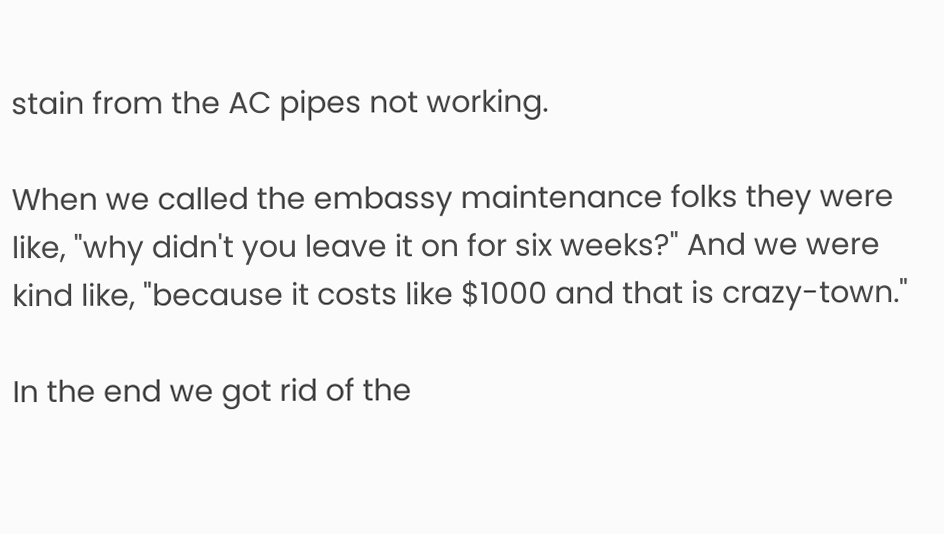stain from the AC pipes not working.

When we called the embassy maintenance folks they were like, "why didn't you leave it on for six weeks?" And we were kind like, "because it costs like $1000 and that is crazy-town."

In the end we got rid of the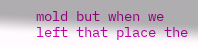mold but when we left that place the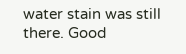water stain was still there. Good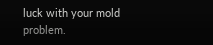luck with your mold problem.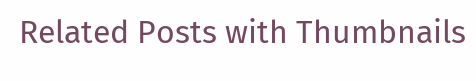Related Posts with Thumbnails